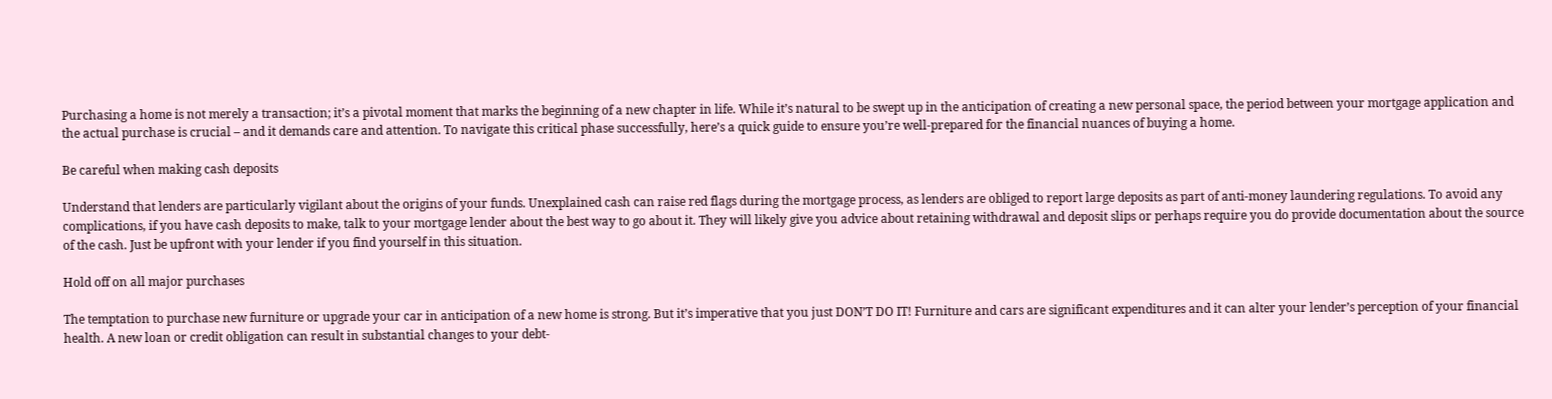Purchasing a home is not merely a transaction; it’s a pivotal moment that marks the beginning of a new chapter in life. While it’s natural to be swept up in the anticipation of creating a new personal space, the period between your mortgage application and the actual purchase is crucial – and it demands care and attention. To navigate this critical phase successfully, here’s a quick guide to ensure you’re well-prepared for the financial nuances of buying a home.

Be careful when making cash deposits

Understand that lenders are particularly vigilant about the origins of your funds. Unexplained cash can raise red flags during the mortgage process, as lenders are obliged to report large deposits as part of anti-money laundering regulations. To avoid any complications, if you have cash deposits to make, talk to your mortgage lender about the best way to go about it. They will likely give you advice about retaining withdrawal and deposit slips or perhaps require you do provide documentation about the source of the cash. Just be upfront with your lender if you find yourself in this situation.

Hold off on all major purchases

The temptation to purchase new furniture or upgrade your car in anticipation of a new home is strong. But it’s imperative that you just DON’T DO IT! Furniture and cars are significant expenditures and it can alter your lender’s perception of your financial health. A new loan or credit obligation can result in substantial changes to your debt-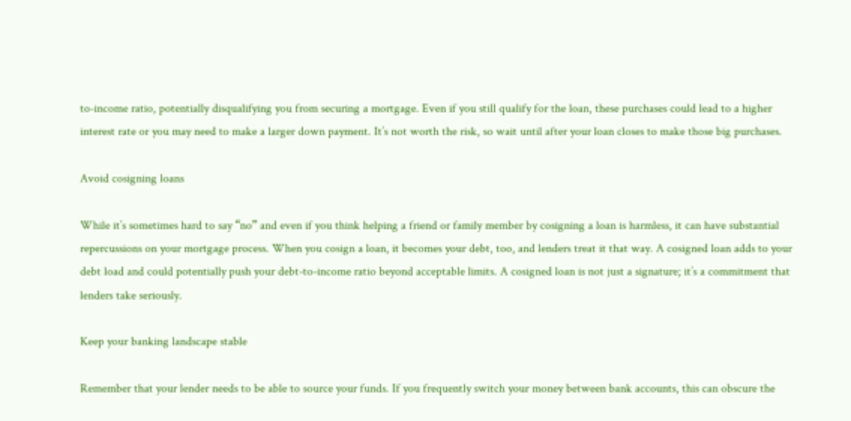to-income ratio, potentially disqualifying you from securing a mortgage. Even if you still qualify for the loan, these purchases could lead to a higher interest rate or you may need to make a larger down payment. It’s not worth the risk, so wait until after your loan closes to make those big purchases.

Avoid cosigning loans

While it’s sometimes hard to say “no” and even if you think helping a friend or family member by cosigning a loan is harmless, it can have substantial repercussions on your mortgage process. When you cosign a loan, it becomes your debt, too, and lenders treat it that way. A cosigned loan adds to your debt load and could potentially push your debt-to-income ratio beyond acceptable limits. A cosigned loan is not just a signature; it’s a commitment that lenders take seriously.

Keep your banking landscape stable

Remember that your lender needs to be able to source your funds. If you frequently switch your money between bank accounts, this can obscure the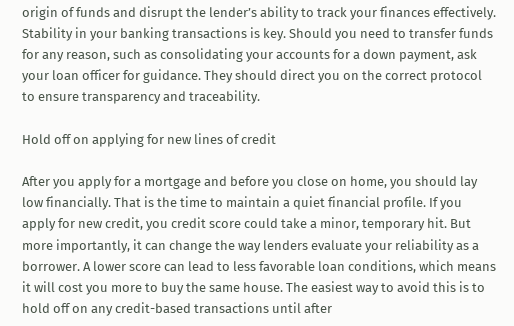origin of funds and disrupt the lender’s ability to track your finances effectively. Stability in your banking transactions is key. Should you need to transfer funds for any reason, such as consolidating your accounts for a down payment, ask your loan officer for guidance. They should direct you on the correct protocol to ensure transparency and traceability.

Hold off on applying for new lines of credit

After you apply for a mortgage and before you close on home, you should lay low financially. That is the time to maintain a quiet financial profile. If you apply for new credit, you credit score could take a minor, temporary hit. But more importantly, it can change the way lenders evaluate your reliability as a borrower. A lower score can lead to less favorable loan conditions, which means it will cost you more to buy the same house. The easiest way to avoid this is to hold off on any credit-based transactions until after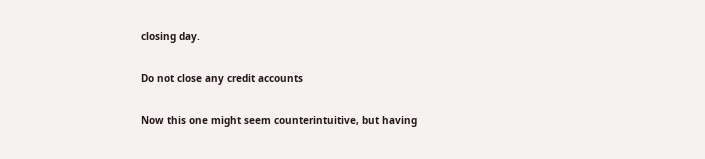closing day.

Do not close any credit accounts

Now this one might seem counterintuitive, but having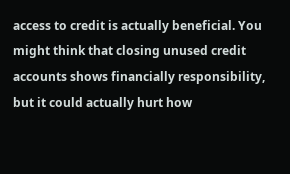access to credit is actually beneficial. You might think that closing unused credit accounts shows financially responsibility, but it could actually hurt how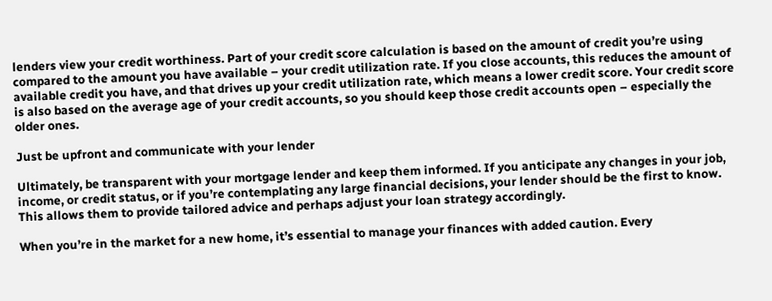lenders view your credit worthiness. Part of your credit score calculation is based on the amount of credit you’re using compared to the amount you have available – your credit utilization rate. If you close accounts, this reduces the amount of available credit you have, and that drives up your credit utilization rate, which means a lower credit score. Your credit score is also based on the average age of your credit accounts, so you should keep those credit accounts open – especially the older ones.

Just be upfront and communicate with your lender

Ultimately, be transparent with your mortgage lender and keep them informed. If you anticipate any changes in your job, income, or credit status, or if you’re contemplating any large financial decisions, your lender should be the first to know. This allows them to provide tailored advice and perhaps adjust your loan strategy accordingly.

When you’re in the market for a new home, it’s essential to manage your finances with added caution. Every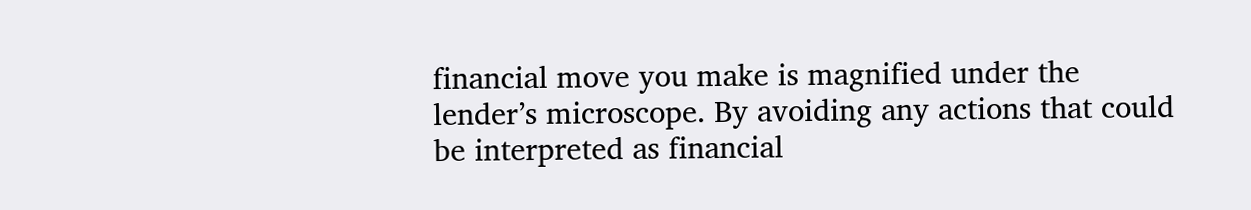financial move you make is magnified under the lender’s microscope. By avoiding any actions that could be interpreted as financial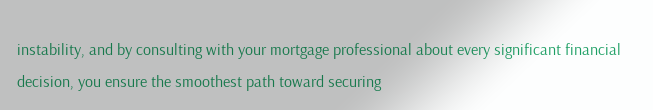instability, and by consulting with your mortgage professional about every significant financial decision, you ensure the smoothest path toward securing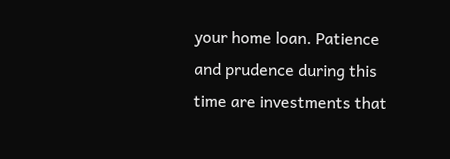your home loan. Patience and prudence during this time are investments that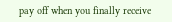pay off when you finally receive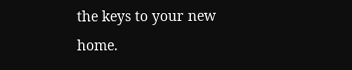the keys to your new home.